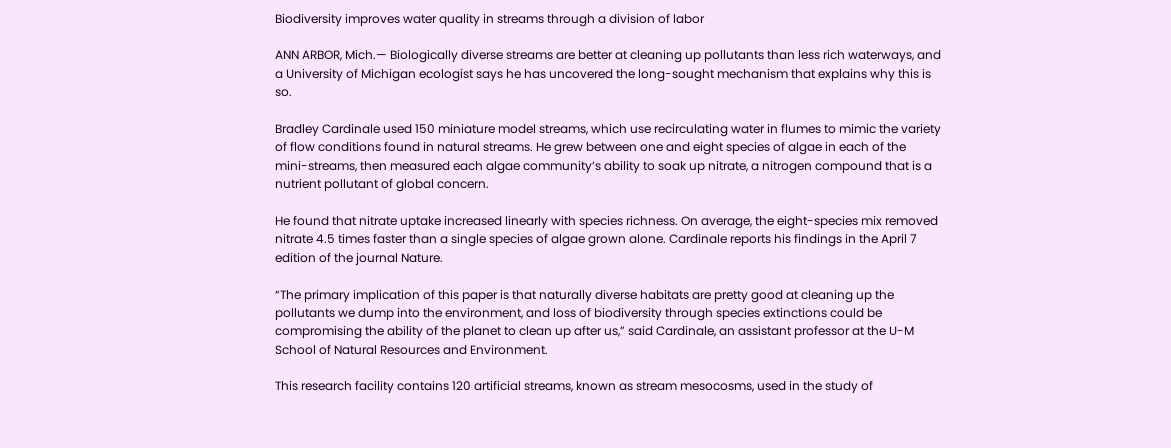Biodiversity improves water quality in streams through a division of labor

ANN ARBOR, Mich.— Biologically diverse streams are better at cleaning up pollutants than less rich waterways, and a University of Michigan ecologist says he has uncovered the long-sought mechanism that explains why this is so.

Bradley Cardinale used 150 miniature model streams, which use recirculating water in flumes to mimic the variety of flow conditions found in natural streams. He grew between one and eight species of algae in each of the mini-streams, then measured each algae community’s ability to soak up nitrate, a nitrogen compound that is a nutrient pollutant of global concern.

He found that nitrate uptake increased linearly with species richness. On average, the eight-species mix removed nitrate 4.5 times faster than a single species of algae grown alone. Cardinale reports his findings in the April 7 edition of the journal Nature.

“The primary implication of this paper is that naturally diverse habitats are pretty good at cleaning up the pollutants we dump into the environment, and loss of biodiversity through species extinctions could be compromising the ability of the planet to clean up after us,” said Cardinale, an assistant professor at the U-M School of Natural Resources and Environment.

This research facility contains 120 artificial streams, known as stream mesocosms, used in the study of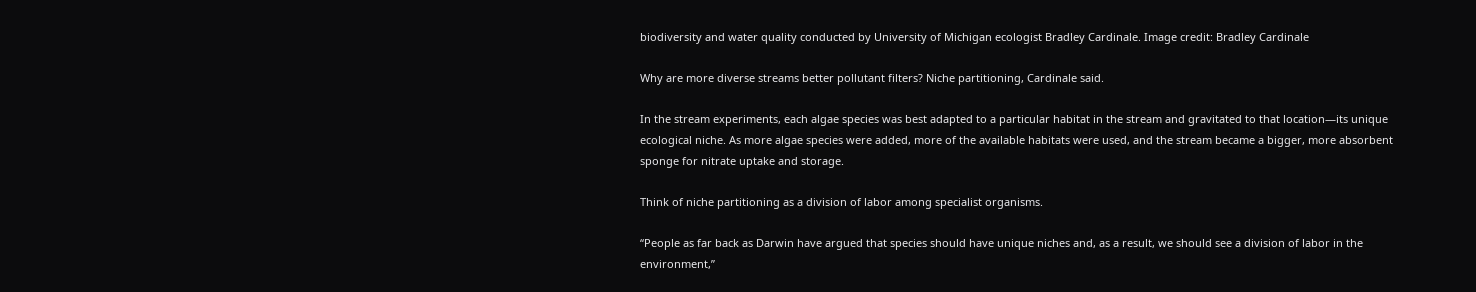biodiversity and water quality conducted by University of Michigan ecologist Bradley Cardinale. Image credit: Bradley Cardinale

Why are more diverse streams better pollutant filters? Niche partitioning, Cardinale said.

In the stream experiments, each algae species was best adapted to a particular habitat in the stream and gravitated to that location—its unique ecological niche. As more algae species were added, more of the available habitats were used, and the stream became a bigger, more absorbent sponge for nitrate uptake and storage.

Think of niche partitioning as a division of labor among specialist organisms.

“People as far back as Darwin have argued that species should have unique niches and, as a result, we should see a division of labor in the environment,”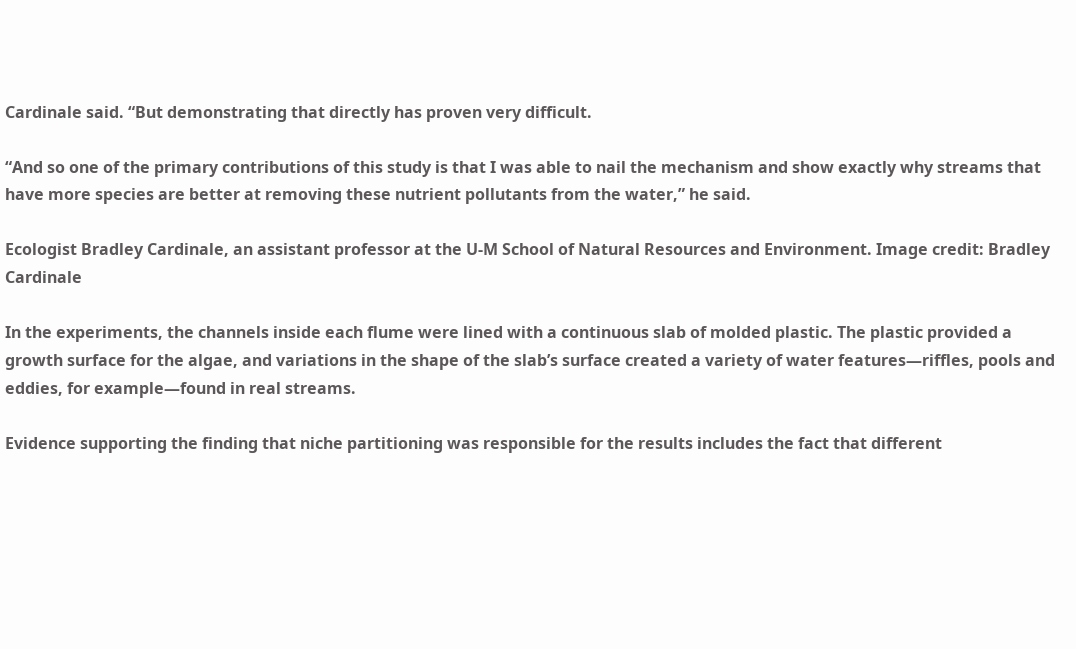Cardinale said. “But demonstrating that directly has proven very difficult.

“And so one of the primary contributions of this study is that I was able to nail the mechanism and show exactly why streams that have more species are better at removing these nutrient pollutants from the water,” he said.

Ecologist Bradley Cardinale, an assistant professor at the U-M School of Natural Resources and Environment. Image credit: Bradley Cardinale

In the experiments, the channels inside each flume were lined with a continuous slab of molded plastic. The plastic provided a growth surface for the algae, and variations in the shape of the slab’s surface created a variety of water features—riffles, pools and eddies, for example—found in real streams.

Evidence supporting the finding that niche partitioning was responsible for the results includes the fact that different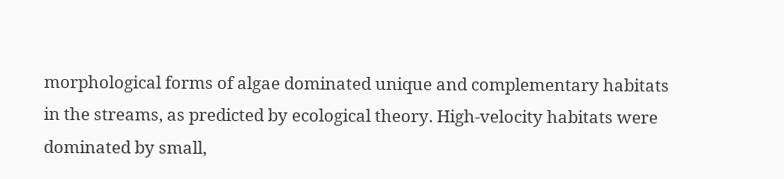morphological forms of algae dominated unique and complementary habitats in the streams, as predicted by ecological theory. High-velocity habitats were dominated by small,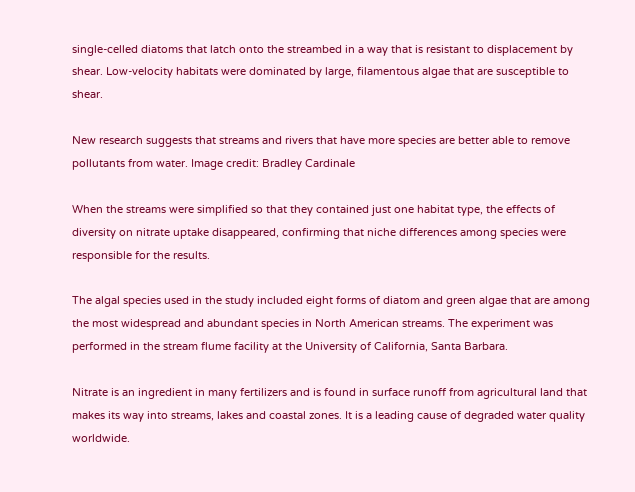single-celled diatoms that latch onto the streambed in a way that is resistant to displacement by shear. Low-velocity habitats were dominated by large, filamentous algae that are susceptible to shear.

New research suggests that streams and rivers that have more species are better able to remove pollutants from water. Image credit: Bradley Cardinale

When the streams were simplified so that they contained just one habitat type, the effects of diversity on nitrate uptake disappeared, confirming that niche differences among species were responsible for the results.

The algal species used in the study included eight forms of diatom and green algae that are among the most widespread and abundant species in North American streams. The experiment was performed in the stream flume facility at the University of California, Santa Barbara.

Nitrate is an ingredient in many fertilizers and is found in surface runoff from agricultural land that makes its way into streams, lakes and coastal zones. It is a leading cause of degraded water quality worldwide.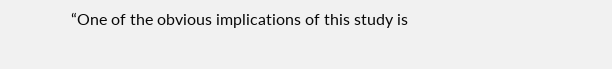“One of the obvious implications of this study is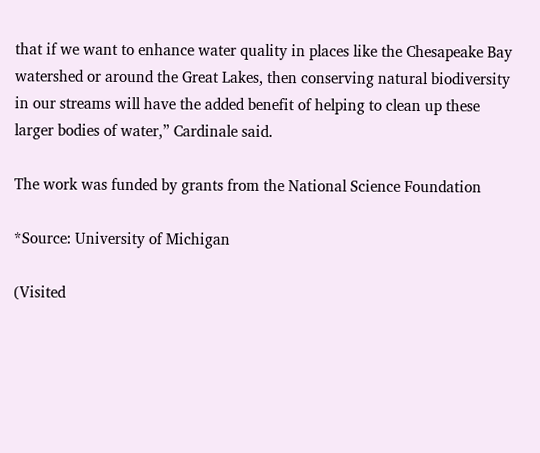that if we want to enhance water quality in places like the Chesapeake Bay watershed or around the Great Lakes, then conserving natural biodiversity in our streams will have the added benefit of helping to clean up these larger bodies of water,” Cardinale said.

The work was funded by grants from the National Science Foundation

*Source: University of Michigan

(Visited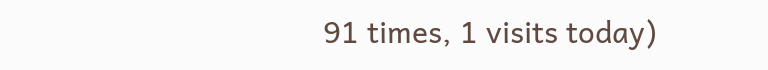91 times, 1 visits today)